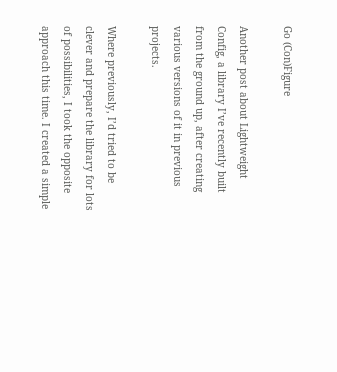Go (Con)Figure

Another post about Lightweight Config, a library I’ve recently built from the ground up, after creating various versions of it in previous projects.

Where previously, I’d tried to be clever and prepare the library for lots of possibilities, I took the opposite approach this time. I created a simple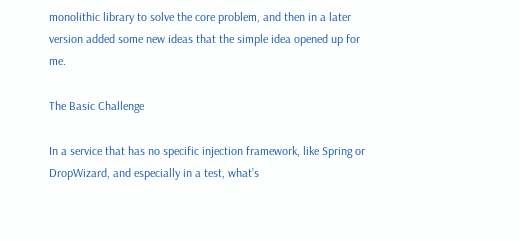monolithic library to solve the core problem, and then in a later version added some new ideas that the simple idea opened up for me.

The Basic Challenge

In a service that has no specific injection framework, like Spring or DropWizard, and especially in a test, what’s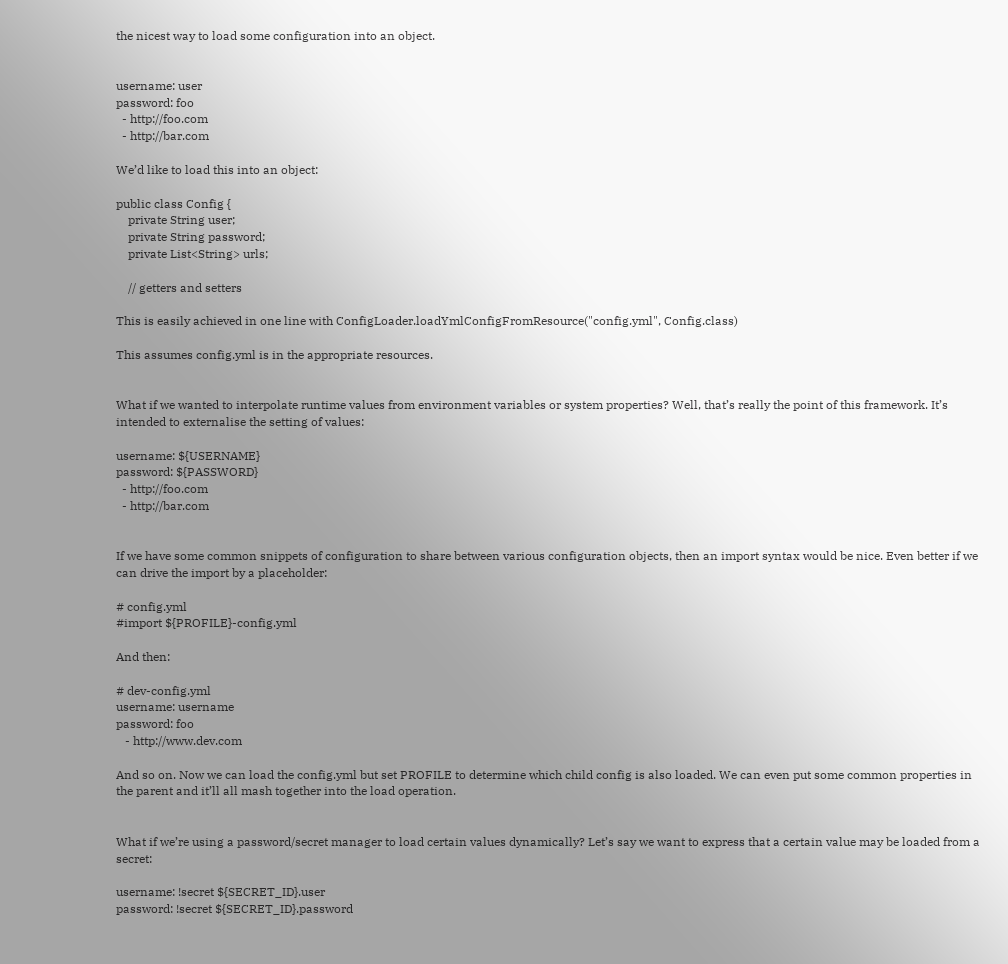the nicest way to load some configuration into an object.


username: user
password: foo
  - http://foo.com
  - http://bar.com

We’d like to load this into an object:

public class Config {
    private String user;
    private String password;
    private List<String> urls;

    // getters and setters

This is easily achieved in one line with ConfigLoader.loadYmlConfigFromResource("config.yml", Config.class)

This assumes config.yml is in the appropriate resources.


What if we wanted to interpolate runtime values from environment variables or system properties? Well, that’s really the point of this framework. It’s intended to externalise the setting of values:

username: ${USERNAME}
password: ${PASSWORD}
  - http://foo.com
  - http://bar.com


If we have some common snippets of configuration to share between various configuration objects, then an import syntax would be nice. Even better if we can drive the import by a placeholder:

# config.yml
#import ${PROFILE}-config.yml

And then:

# dev-config.yml
username: username
password: foo
   - http://www.dev.com

And so on. Now we can load the config.yml but set PROFILE to determine which child config is also loaded. We can even put some common properties in the parent and it’ll all mash together into the load operation.


What if we’re using a password/secret manager to load certain values dynamically? Let’s say we want to express that a certain value may be loaded from a secret:

username: !secret ${SECRET_ID}.user
password: !secret ${SECRET_ID}.password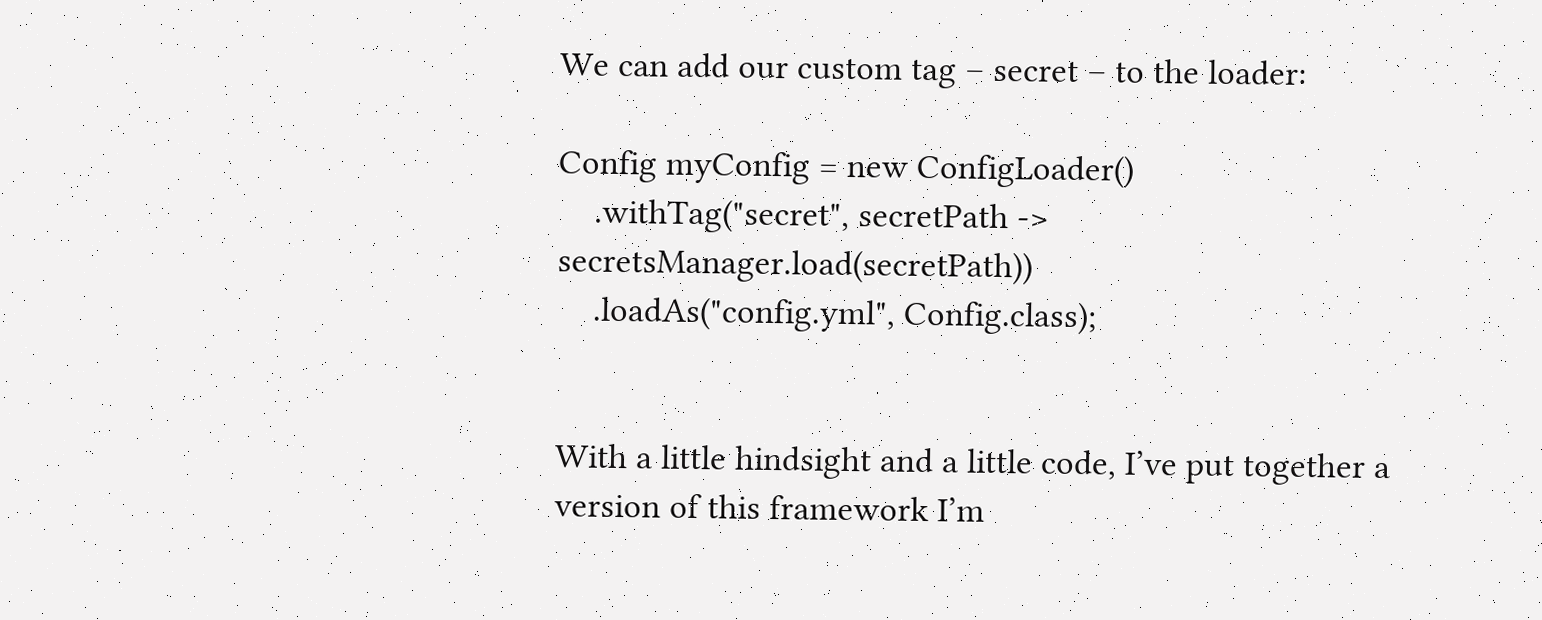We can add our custom tag – secret – to the loader:

Config myConfig = new ConfigLoader()
    .withTag("secret", secretPath -> secretsManager.load(secretPath))
    .loadAs("config.yml", Config.class);


With a little hindsight and a little code, I’ve put together a version of this framework I’m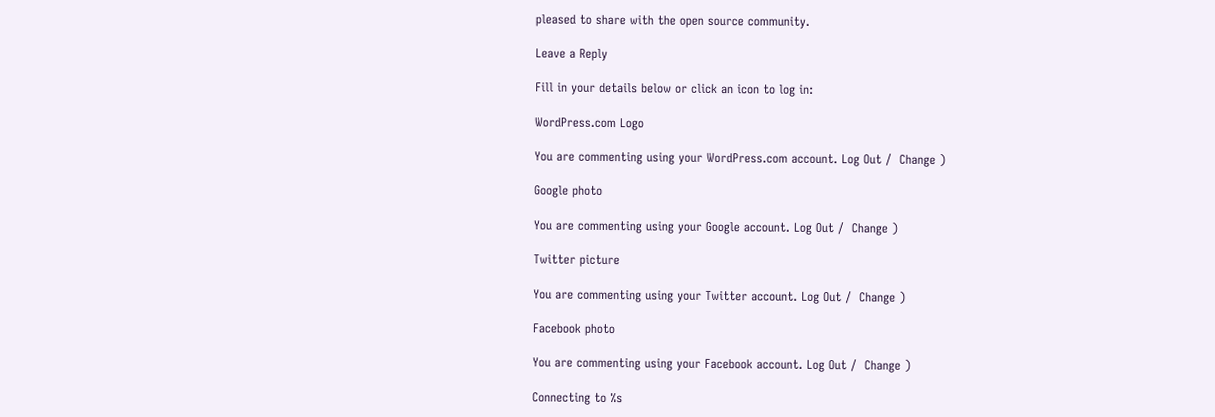pleased to share with the open source community.

Leave a Reply

Fill in your details below or click an icon to log in:

WordPress.com Logo

You are commenting using your WordPress.com account. Log Out /  Change )

Google photo

You are commenting using your Google account. Log Out /  Change )

Twitter picture

You are commenting using your Twitter account. Log Out /  Change )

Facebook photo

You are commenting using your Facebook account. Log Out /  Change )

Connecting to %s